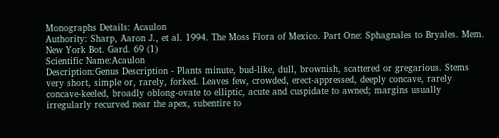Monographs Details: Acaulon
Authority: Sharp, Aaron J., et al. 1994. The Moss Flora of Mexico. Part One: Sphagnales to Bryales. Mem. New York Bot. Gard. 69 (1)
Scientific Name:Acaulon
Description:Genus Description - Plants minute, bud-like, dull, brownish, scattered or gregarious. Stems very short, simple or, rarely, forked. Leaves few, crowded, erect-appressed, deeply concave, rarely concave-keeled, broadly oblong-ovate to elliptic, acute and cuspidate to awned; margins usually irregularly recurved near the apex, subentire to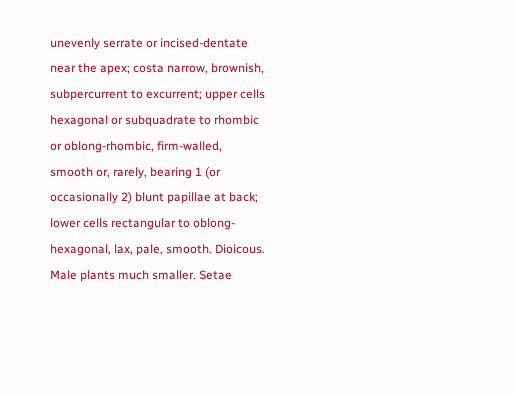unevenly serrate or incised-dentate near the apex; costa narrow, brownish, subpercurrent to excurrent; upper cells hexagonal or subquadrate to rhombic or oblong-rhombic, firm-walled, smooth or, rarely, bearing 1 (or occasionally 2) blunt papillae at back; lower cells rectangular to oblong-hexagonal, lax, pale, smooth. Dioicous. Male plants much smaller. Setae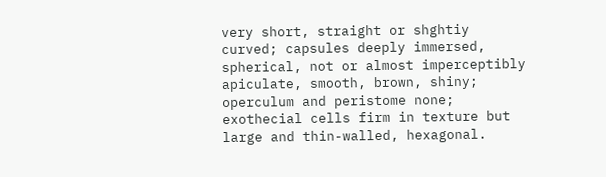very short, straight or shghtiy curved; capsules deeply immersed, spherical, not or almost imperceptibly apiculate, smooth, brown, shiny; operculum and peristome none; exothecial cells firm in texture but large and thin-walled, hexagonal.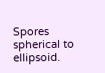Spores spherical to ellipsoid.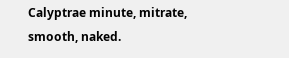Calyptrae minute, mitrate, smooth, naked.